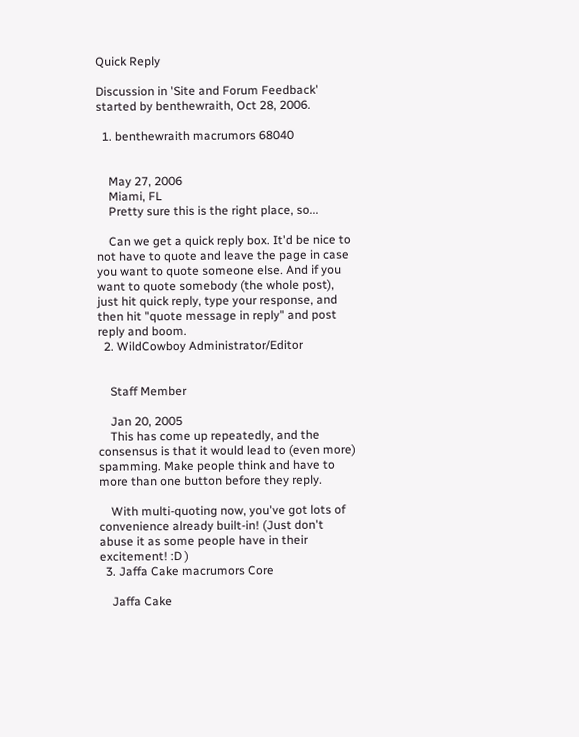Quick Reply

Discussion in 'Site and Forum Feedback' started by benthewraith, Oct 28, 2006.

  1. benthewraith macrumors 68040


    May 27, 2006
    Miami, FL
    Pretty sure this is the right place, so...

    Can we get a quick reply box. It'd be nice to not have to quote and leave the page in case you want to quote someone else. And if you want to quote somebody (the whole post), just hit quick reply, type your response, and then hit "quote message in reply" and post reply and boom.
  2. WildCowboy Administrator/Editor


    Staff Member

    Jan 20, 2005
    This has come up repeatedly, and the consensus is that it would lead to (even more) spamming. Make people think and have to more than one button before they reply.

    With multi-quoting now, you've got lots of convenience already built-in! (Just don't abuse it as some people have in their excitement! :D )
  3. Jaffa Cake macrumors Core

    Jaffa Cake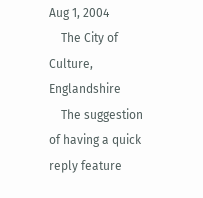Aug 1, 2004
    The City of Culture, Englandshire
    The suggestion of having a quick reply feature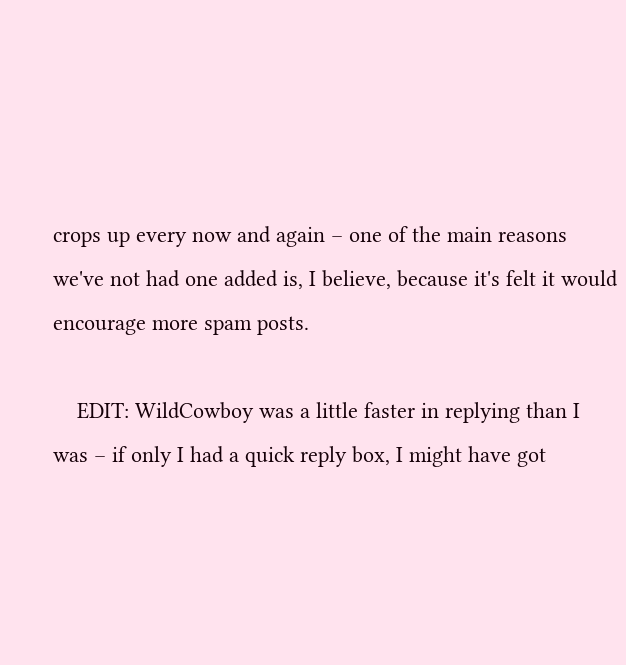crops up every now and again – one of the main reasons we've not had one added is, I believe, because it's felt it would encourage more spam posts.

    EDIT: WildCowboy was a little faster in replying than I was – if only I had a quick reply box, I might have got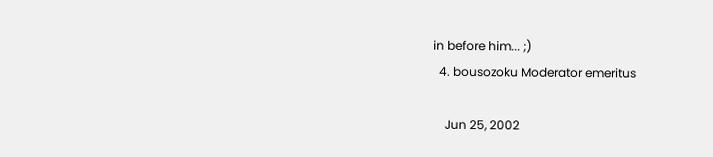in before him... ;)
  4. bousozoku Moderator emeritus

    Jun 25, 2002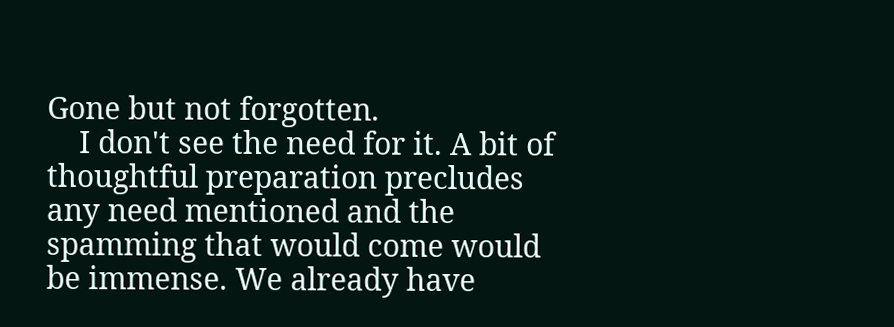Gone but not forgotten.
    I don't see the need for it. A bit of thoughtful preparation precludes any need mentioned and the spamming that would come would be immense. We already have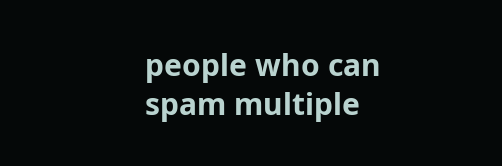people who can spam multiple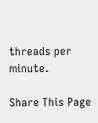threads per minute.

Share This Page